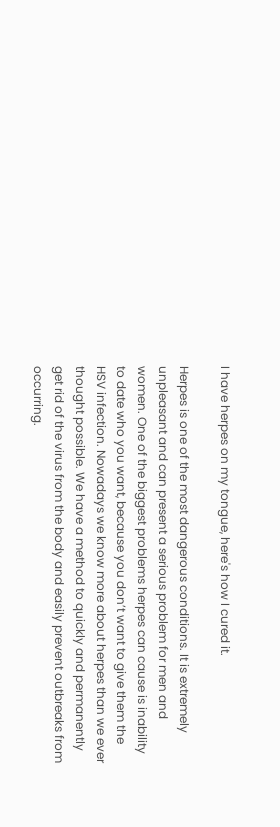I have herpes on my tongue, here's how I cured it.

Herpes is one of the most dangerous conditions. It is extremely unpleasant and can present a serious problem for men and women. One of the biggest problems herpes can cause is inability to date who you want, because you don’t want to give them the HSV infection. Nowadays we know more about herpes than we ever thought possible. We have a method to quickly and permanently get rid of the virus from the body and easily prevent outbreaks from occurring.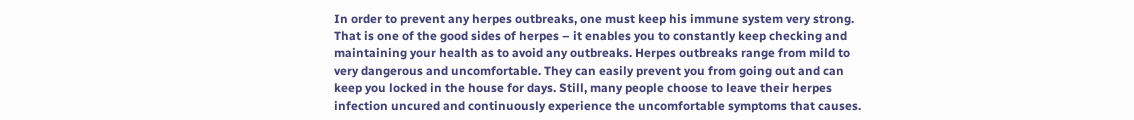In order to prevent any herpes outbreaks, one must keep his immune system very strong. That is one of the good sides of herpes – it enables you to constantly keep checking and maintaining your health as to avoid any outbreaks. Herpes outbreaks range from mild to very dangerous and uncomfortable. They can easily prevent you from going out and can keep you locked in the house for days. Still, many people choose to leave their herpes infection uncured and continuously experience the uncomfortable symptoms that causes.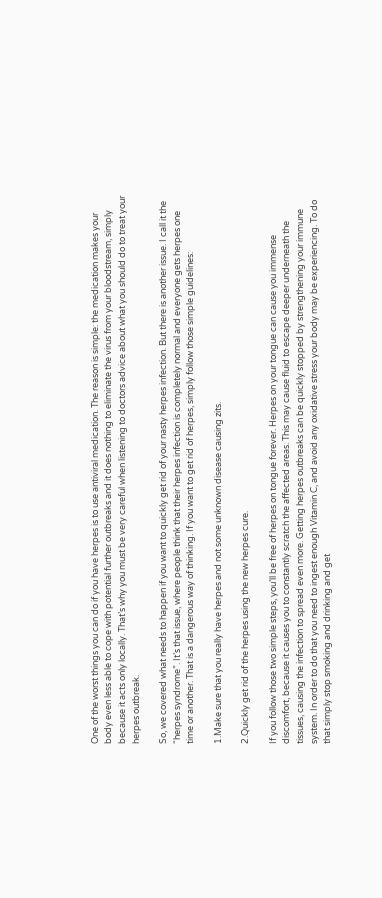One of the worst things you can do if you have herpes is to use antiviral medication. The reason is simple: the medication makes your body even less able to cope with potential further outbreaks and it does nothing to eliminate the virus from your bloodstream, simply because it acts only locally. That’s why you must be very careful when listening to doctors advice about what you should do to treat your herpes outbreak.

So, we covered what needs to happen if you want to quickly get rid of your nasty herpes infection. But there is another issue. I call it the “herpes syndrome”. It’s that issue, where people think that their herpes infection is completely normal and everyone gets herpes one time or another. That is a dangerous way of thinking. If you want to get rid of herpes, simply follow those simple guidelines:

1.Make sure that you really have herpes and not some unknown disease causing zits.

2.Quickly get rid of the herpes using the new herpes cure.

If you follow those two simple steps, you’ll be free of herpes on tongue forever. Herpes on your tongue can cause you immense discomfort, because it causes you to constantly scratch the affected areas. This may cause fluid to escape deeper underneath the tissues, causing the infection to spread even more. Getting herpes outbreaks can be quickly stopped by strengthening your immune system. In order to do that you need to ingest enough Vitamin C, and avoid any oxidative stress your body may be experiencing. To do that simply stop smoking and drinking and get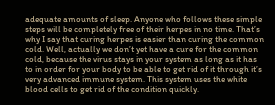adequate amounts of sleep. Anyone who follows these simple steps will be completely free of their herpes in no time. That’s why I say that curing herpes is easier than curing the common cold. Well, actually we don’t yet have a cure for the common cold, because the virus stays in your system as long as it has to in order for your body to be able to get rid of it through it’s very advanced immune system. This system uses the white blood cells to get rid of the condition quickly.